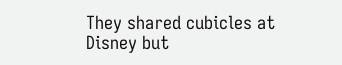They shared cubicles at Disney but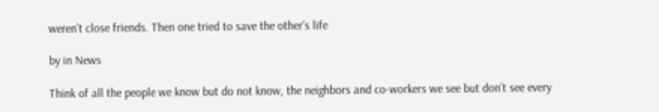weren’t close friends. Then one tried to save the other’s life

by in News

Think of all the people we know but do not know, the neighbors and co-workers we see but don’t see every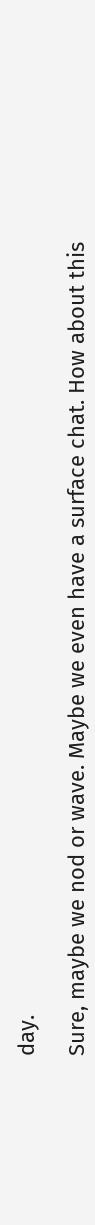day.

Sure, maybe we nod or wave. Maybe we even have a surface chat. How about this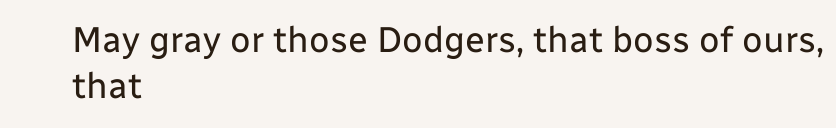May gray or those Dodgers, that boss of ours, that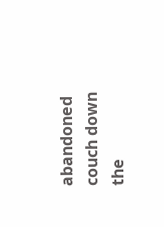abandoned couch down the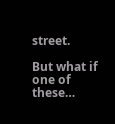street.

But what if one of these…